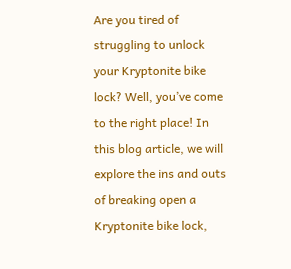Are you tired of struggling to unlock your Kryptonite bike lock? Well, you’ve come to the right place! In this blog article, we will explore the ins and outs of breaking open a Kryptonite bike lock,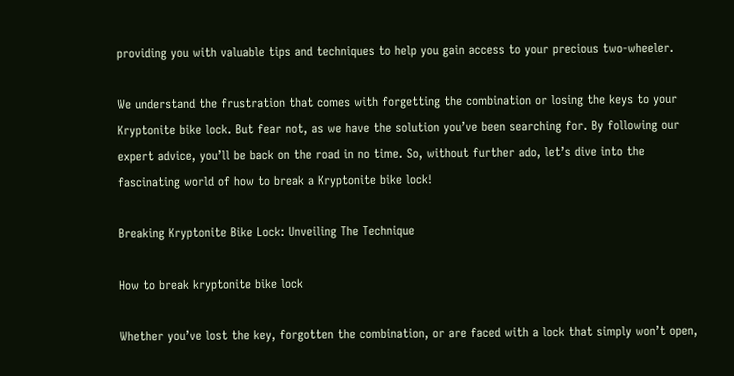providing you with valuable tips and techniques to help you gain access to your precious two-wheeler.

We understand the frustration that comes with forgetting the combination or losing the keys to your Kryptonite bike lock. But fear not, as we have the solution you’ve been searching for. By following our expert advice, you’ll be back on the road in no time. So, without further ado, let’s dive into the fascinating world of how to break a Kryptonite bike lock!

Breaking Kryptonite Bike Lock: Unveiling The Technique

How to break kryptonite bike lock

Whether you’ve lost the key, forgotten the combination, or are faced with a lock that simply won’t open,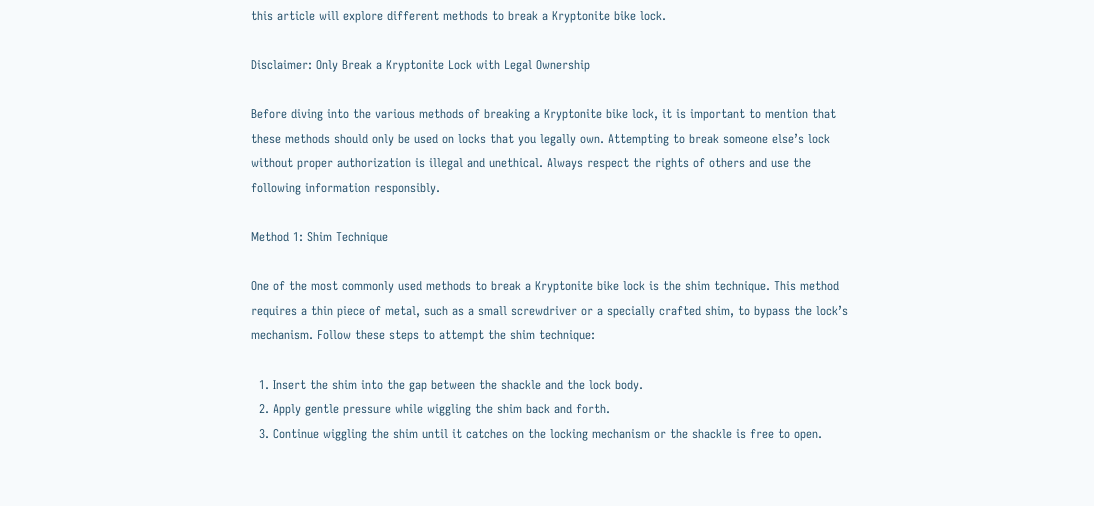this article will explore different methods to break a Kryptonite bike lock.

Disclaimer: Only Break a Kryptonite Lock with Legal Ownership

Before diving into the various methods of breaking a Kryptonite bike lock, it is important to mention that these methods should only be used on locks that you legally own. Attempting to break someone else’s lock without proper authorization is illegal and unethical. Always respect the rights of others and use the following information responsibly.

Method 1: Shim Technique

One of the most commonly used methods to break a Kryptonite bike lock is the shim technique. This method requires a thin piece of metal, such as a small screwdriver or a specially crafted shim, to bypass the lock’s mechanism. Follow these steps to attempt the shim technique:

  1. Insert the shim into the gap between the shackle and the lock body.
  2. Apply gentle pressure while wiggling the shim back and forth.
  3. Continue wiggling the shim until it catches on the locking mechanism or the shackle is free to open.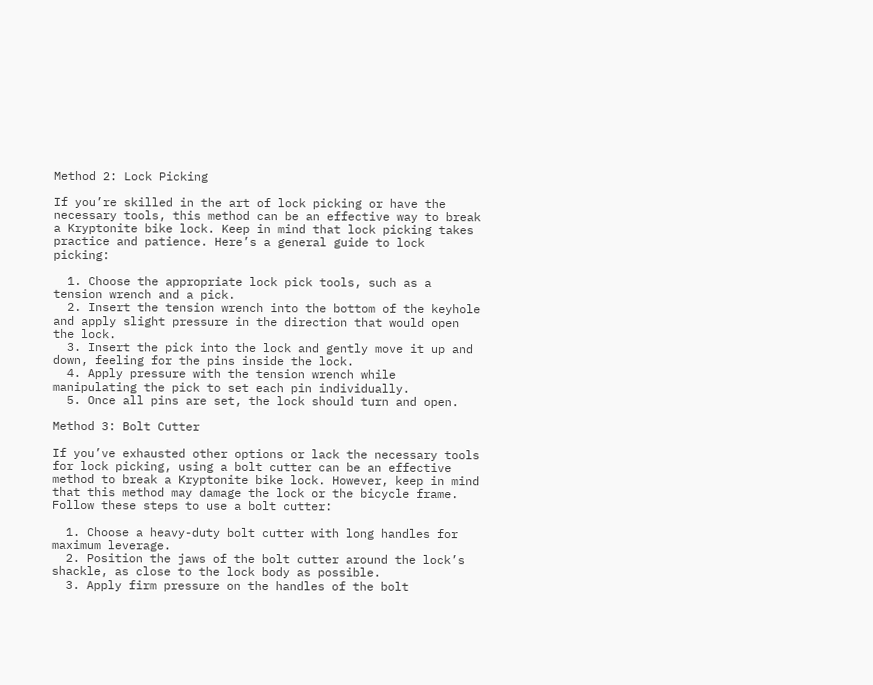Method 2: Lock Picking

If you’re skilled in the art of lock picking or have the necessary tools, this method can be an effective way to break a Kryptonite bike lock. Keep in mind that lock picking takes practice and patience. Here’s a general guide to lock picking:

  1. Choose the appropriate lock pick tools, such as a tension wrench and a pick.
  2. Insert the tension wrench into the bottom of the keyhole and apply slight pressure in the direction that would open the lock.
  3. Insert the pick into the lock and gently move it up and down, feeling for the pins inside the lock.
  4. Apply pressure with the tension wrench while manipulating the pick to set each pin individually.
  5. Once all pins are set, the lock should turn and open.

Method 3: Bolt Cutter

If you’ve exhausted other options or lack the necessary tools for lock picking, using a bolt cutter can be an effective method to break a Kryptonite bike lock. However, keep in mind that this method may damage the lock or the bicycle frame. Follow these steps to use a bolt cutter:

  1. Choose a heavy-duty bolt cutter with long handles for maximum leverage.
  2. Position the jaws of the bolt cutter around the lock’s shackle, as close to the lock body as possible.
  3. Apply firm pressure on the handles of the bolt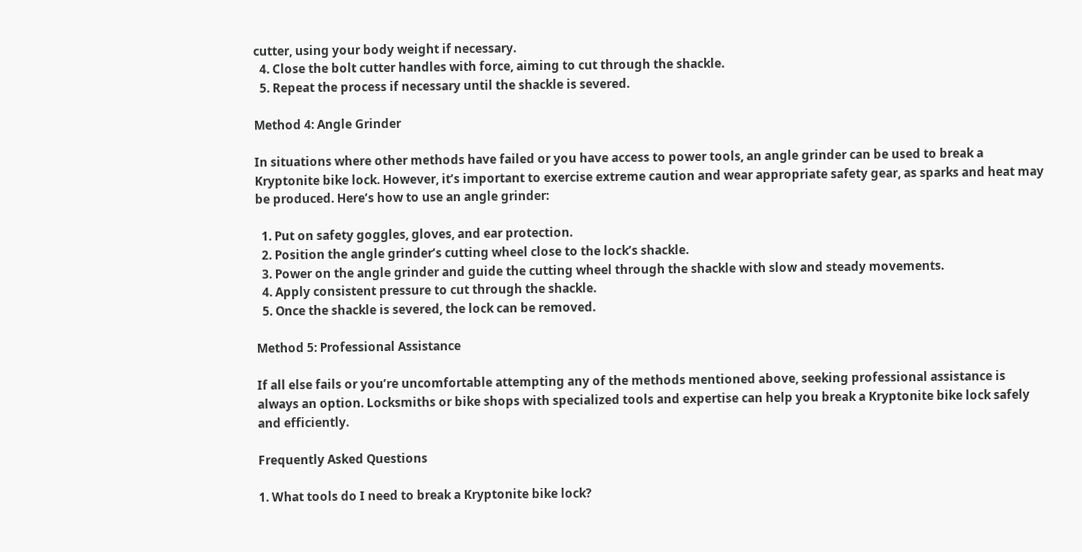cutter, using your body weight if necessary.
  4. Close the bolt cutter handles with force, aiming to cut through the shackle.
  5. Repeat the process if necessary until the shackle is severed.

Method 4: Angle Grinder

In situations where other methods have failed or you have access to power tools, an angle grinder can be used to break a Kryptonite bike lock. However, it’s important to exercise extreme caution and wear appropriate safety gear, as sparks and heat may be produced. Here’s how to use an angle grinder:

  1. Put on safety goggles, gloves, and ear protection.
  2. Position the angle grinder’s cutting wheel close to the lock’s shackle.
  3. Power on the angle grinder and guide the cutting wheel through the shackle with slow and steady movements.
  4. Apply consistent pressure to cut through the shackle.
  5. Once the shackle is severed, the lock can be removed.

Method 5: Professional Assistance

If all else fails or you’re uncomfortable attempting any of the methods mentioned above, seeking professional assistance is always an option. Locksmiths or bike shops with specialized tools and expertise can help you break a Kryptonite bike lock safely and efficiently.

Frequently Asked Questions

1. What tools do I need to break a Kryptonite bike lock?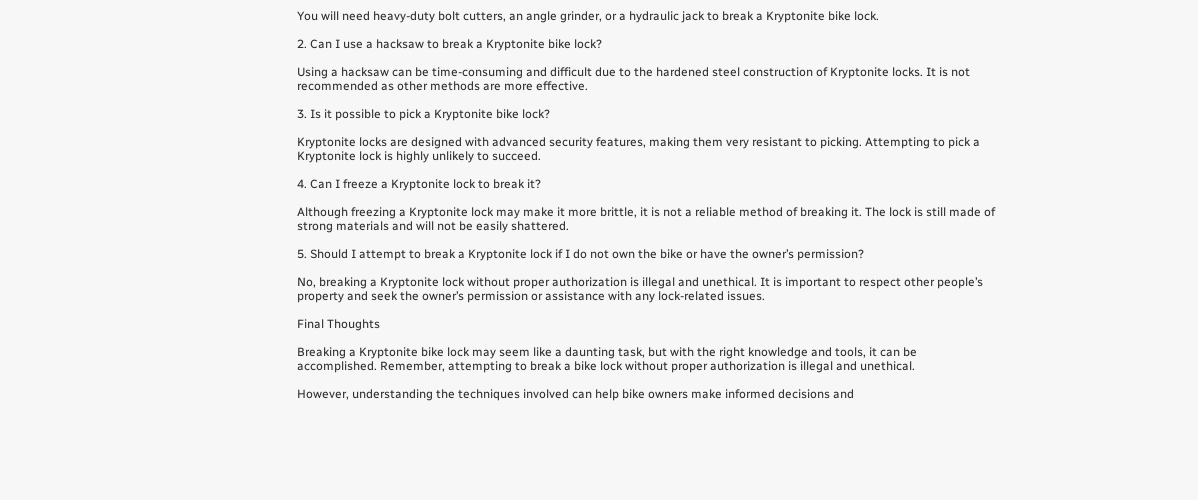You will need heavy-duty bolt cutters, an angle grinder, or a hydraulic jack to break a Kryptonite bike lock.

2. Can I use a hacksaw to break a Kryptonite bike lock?

Using a hacksaw can be time-consuming and difficult due to the hardened steel construction of Kryptonite locks. It is not recommended as other methods are more effective.

3. Is it possible to pick a Kryptonite bike lock?

Kryptonite locks are designed with advanced security features, making them very resistant to picking. Attempting to pick a Kryptonite lock is highly unlikely to succeed.

4. Can I freeze a Kryptonite lock to break it?

Although freezing a Kryptonite lock may make it more brittle, it is not a reliable method of breaking it. The lock is still made of strong materials and will not be easily shattered.

5. Should I attempt to break a Kryptonite lock if I do not own the bike or have the owner’s permission?

No, breaking a Kryptonite lock without proper authorization is illegal and unethical. It is important to respect other people’s property and seek the owner’s permission or assistance with any lock-related issues.

Final Thoughts

Breaking a Kryptonite bike lock may seem like a daunting task, but with the right knowledge and tools, it can be accomplished. Remember, attempting to break a bike lock without proper authorization is illegal and unethical.

However, understanding the techniques involved can help bike owners make informed decisions and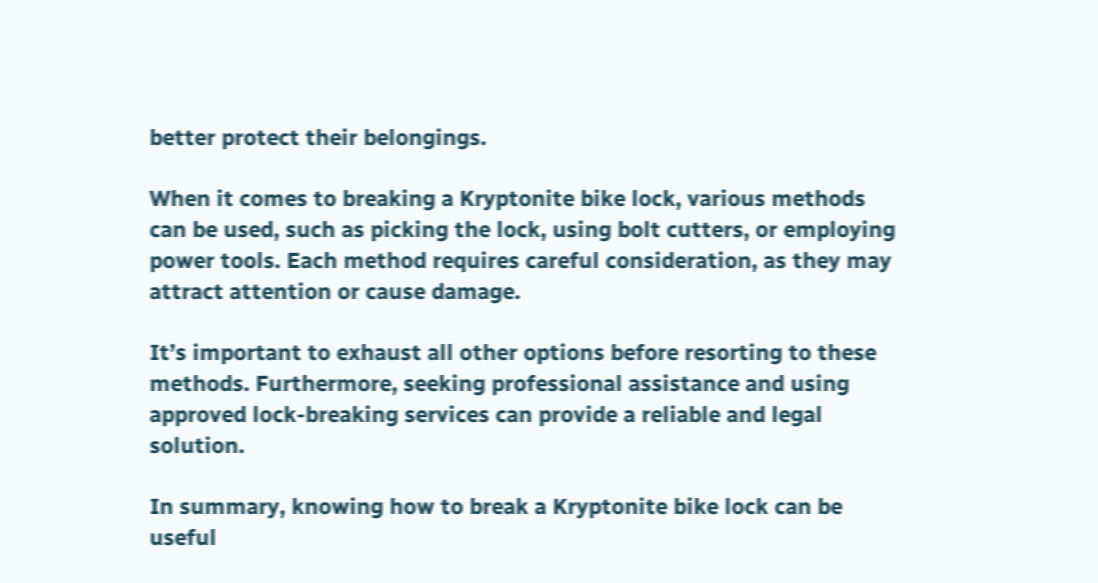better protect their belongings.

When it comes to breaking a Kryptonite bike lock, various methods can be used, such as picking the lock, using bolt cutters, or employing power tools. Each method requires careful consideration, as they may attract attention or cause damage.

It’s important to exhaust all other options before resorting to these methods. Furthermore, seeking professional assistance and using approved lock-breaking services can provide a reliable and legal solution.

In summary, knowing how to break a Kryptonite bike lock can be useful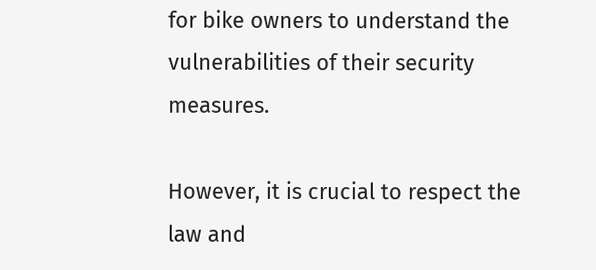for bike owners to understand the vulnerabilities of their security measures.

However, it is crucial to respect the law and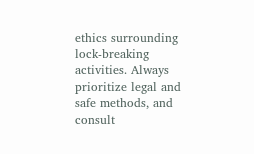ethics surrounding lock-breaking activities. Always prioritize legal and safe methods, and consult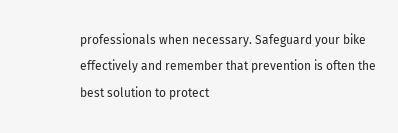professionals when necessary. Safeguard your bike effectively and remember that prevention is often the best solution to protect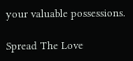your valuable possessions.

Spread The Love